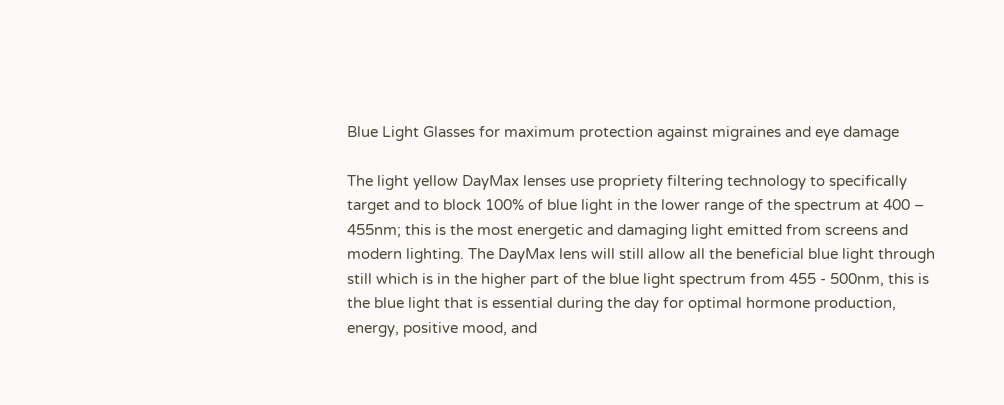Blue Light Glasses for maximum protection against migraines and eye damage

The light yellow DayMax lenses use propriety filtering technology to specifically target and to block 100% of blue light in the lower range of the spectrum at 400 – 455nm; this is the most energetic and damaging light emitted from screens and modern lighting. The DayMax lens will still allow all the beneficial blue light through still which is in the higher part of the blue light spectrum from 455 - 500nm, this is the blue light that is essential during the day for optimal hormone production, energy, positive mood, and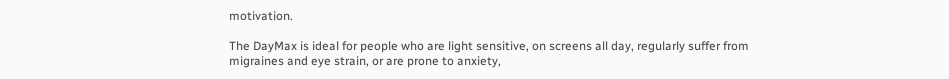motivation.

The DayMax is ideal for people who are light sensitive, on screens all day, regularly suffer from migraines and eye strain, or are prone to anxiety,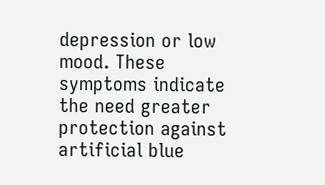depression or low mood. These symptoms indicate the need greater protection against artificial blue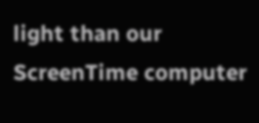light than our ScreenTime computer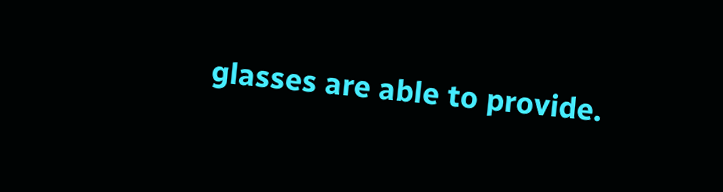glasses are able to provide.